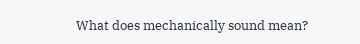What does mechanically sound mean?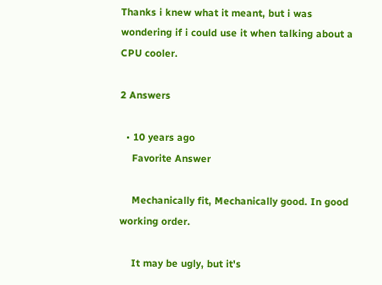Thanks i knew what it meant, but i was wondering if i could use it when talking about a CPU cooler.

2 Answers

  • 10 years ago
    Favorite Answer

    Mechanically fit, Mechanically good. In good working order.

    It may be ugly, but it's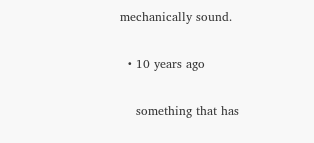mechanically sound.

  • 10 years ago

    something that has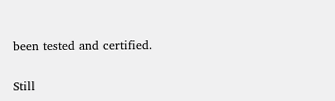been tested and certified.

Still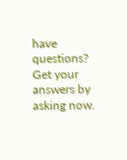have questions? Get your answers by asking now.